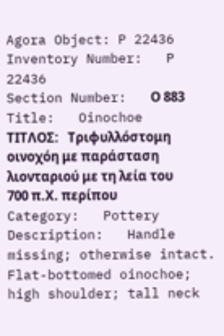Agora Object: P 22436
Inventory Number:   P 22436
Section Number:   Ο 883
Title:   Oinochoe
ΤΙΤΛΟΣ:   Τριφυλλόστομη οινοχόη με παράσταση λιονταριού με τη λεία του 700 π.Χ. περίπου
Category:   Pottery
Description:   Handle missing; otherwise intact. Flat-bottomed oinochoe; high shoulder; tall neck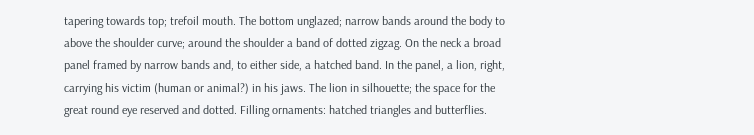tapering towards top; trefoil mouth. The bottom unglazed; narrow bands around the body to above the shoulder curve; around the shoulder a band of dotted zigzag. On the neck a broad panel framed by narrow bands and, to either side, a hatched band. In the panel, a lion, right, carrying his victim (human or animal?) in his jaws. The lion in silhouette; the space for the great round eye reserved and dotted. Filling ornaments: hatched triangles and butterflies.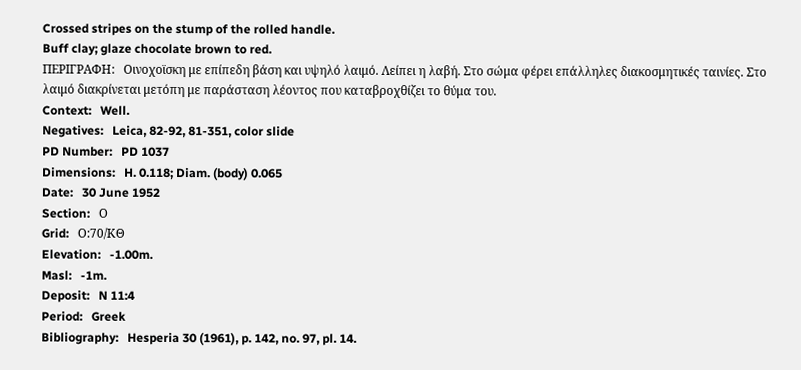Crossed stripes on the stump of the rolled handle.
Buff clay; glaze chocolate brown to red.
ΠΕΡΙΓΡΑΦΗ:   Οινοχοϊσκη με επίπεδη βάση και υψηλό λαιμό. Λείπει η λαβή. Στο σώμα φέρει επάλληλες διακοσμητικές ταινίες. Στο λαιμό διακρίνεται μετόπη με παράσταση λέοντος που καταβροχθίζει το θύμα του.
Context:   Well.
Negatives:   Leica, 82-92, 81-351, color slide
PD Number:   PD 1037
Dimensions:   H. 0.118; Diam. (body) 0.065
Date:   30 June 1952
Section:   Ο
Grid:   Ο:70/ΚΘ
Elevation:   -1.00m.
Masl:   -1m.
Deposit:   N 11:4
Period:   Greek
Bibliography:   Hesperia 30 (1961), p. 142, no. 97, pl. 14.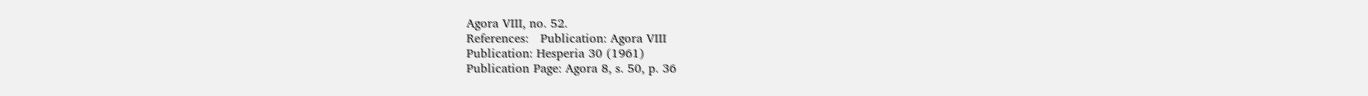Agora VIII, no. 52.
References:   Publication: Agora VIII
Publication: Hesperia 30 (1961)
Publication Page: Agora 8, s. 50, p. 36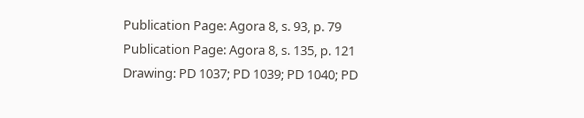Publication Page: Agora 8, s. 93, p. 79
Publication Page: Agora 8, s. 135, p. 121
Drawing: PD 1037; PD 1039; PD 1040; PD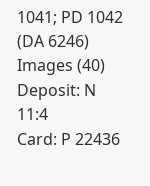1041; PD 1042 (DA 6246)
Images (40)
Deposit: N 11:4
Card: P 22436